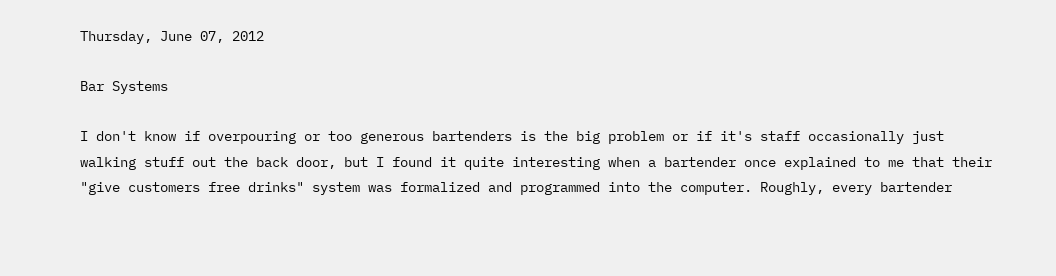Thursday, June 07, 2012

Bar Systems

I don't know if overpouring or too generous bartenders is the big problem or if it's staff occasionally just walking stuff out the back door, but I found it quite interesting when a bartender once explained to me that their "give customers free drinks" system was formalized and programmed into the computer. Roughly, every bartender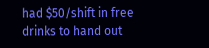had $50/shift in free drinks to hand out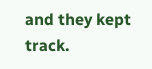and they kept track.